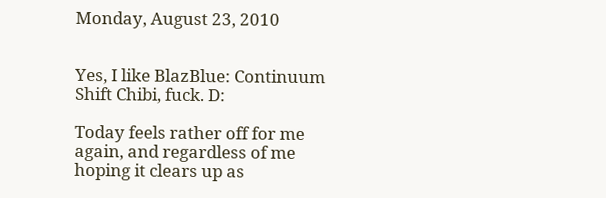Monday, August 23, 2010


Yes, I like BlazBlue: Continuum Shift Chibi, fuck. D:

Today feels rather off for me again, and regardless of me hoping it clears up as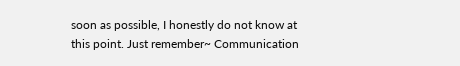soon as possible, I honestly do not know at this point. Just remember~ Communication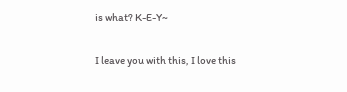is what? K-E-Y~

I leave you with this, I love this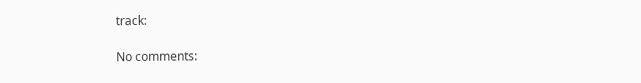track:

No comments: